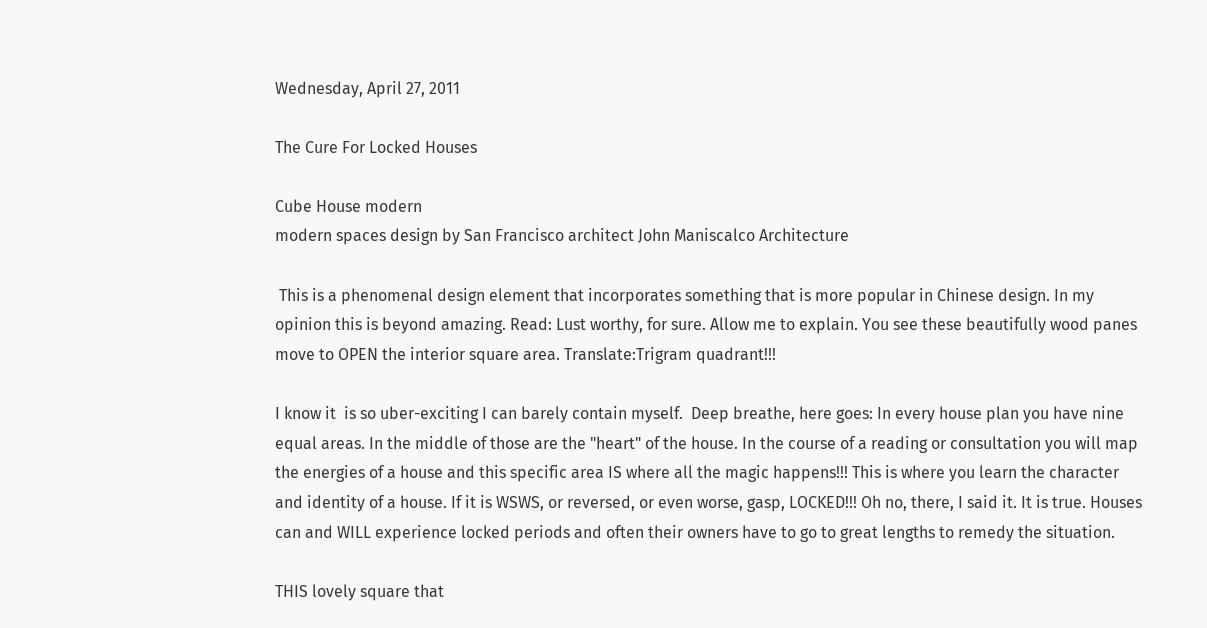Wednesday, April 27, 2011

The Cure For Locked Houses

Cube House modern
modern spaces design by San Francisco architect John Maniscalco Architecture

 This is a phenomenal design element that incorporates something that is more popular in Chinese design. In my opinion this is beyond amazing. Read: Lust worthy, for sure. Allow me to explain. You see these beautifully wood panes move to OPEN the interior square area. Translate:Trigram quadrant!!!

I know it  is so uber-exciting I can barely contain myself.  Deep breathe, here goes: In every house plan you have nine equal areas. In the middle of those are the "heart" of the house. In the course of a reading or consultation you will map the energies of a house and this specific area IS where all the magic happens!!! This is where you learn the character and identity of a house. If it is WSWS, or reversed, or even worse, gasp, LOCKED!!! Oh no, there, I said it. It is true. Houses can and WILL experience locked periods and often their owners have to go to great lengths to remedy the situation.

THIS lovely square that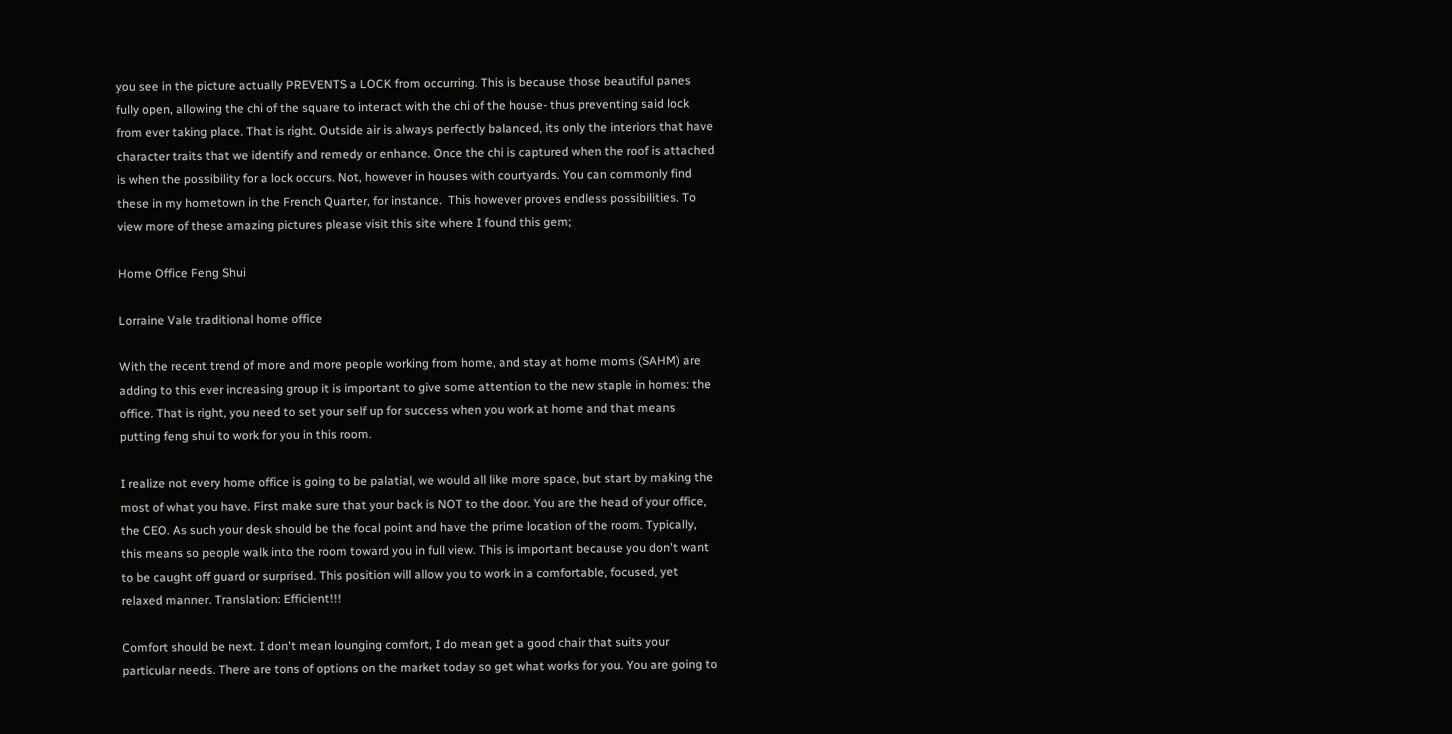you see in the picture actually PREVENTS a LOCK from occurring. This is because those beautiful panes fully open, allowing the chi of the square to interact with the chi of the house- thus preventing said lock from ever taking place. That is right. Outside air is always perfectly balanced, its only the interiors that have character traits that we identify and remedy or enhance. Once the chi is captured when the roof is attached is when the possibility for a lock occurs. Not, however in houses with courtyards. You can commonly find these in my hometown in the French Quarter, for instance.  This however proves endless possibilities. To view more of these amazing pictures please visit this site where I found this gem;

Home Office Feng Shui

Lorraine Vale traditional home office

With the recent trend of more and more people working from home, and stay at home moms (SAHM) are adding to this ever increasing group it is important to give some attention to the new staple in homes: the office. That is right, you need to set your self up for success when you work at home and that means putting feng shui to work for you in this room.

I realize not every home office is going to be palatial, we would all like more space, but start by making the most of what you have. First make sure that your back is NOT to the door. You are the head of your office, the CEO. As such your desk should be the focal point and have the prime location of the room. Typically, this means so people walk into the room toward you in full view. This is important because you don't want to be caught off guard or surprised. This position will allow you to work in a comfortable, focused, yet relaxed manner. Translation: Efficient!!!

Comfort should be next. I don't mean lounging comfort, I do mean get a good chair that suits your particular needs. There are tons of options on the market today so get what works for you. You are going to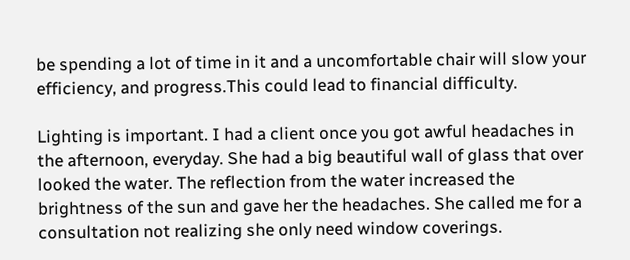be spending a lot of time in it and a uncomfortable chair will slow your efficiency, and progress.This could lead to financial difficulty.

Lighting is important. I had a client once you got awful headaches in the afternoon, everyday. She had a big beautiful wall of glass that over looked the water. The reflection from the water increased the brightness of the sun and gave her the headaches. She called me for a consultation not realizing she only need window coverings.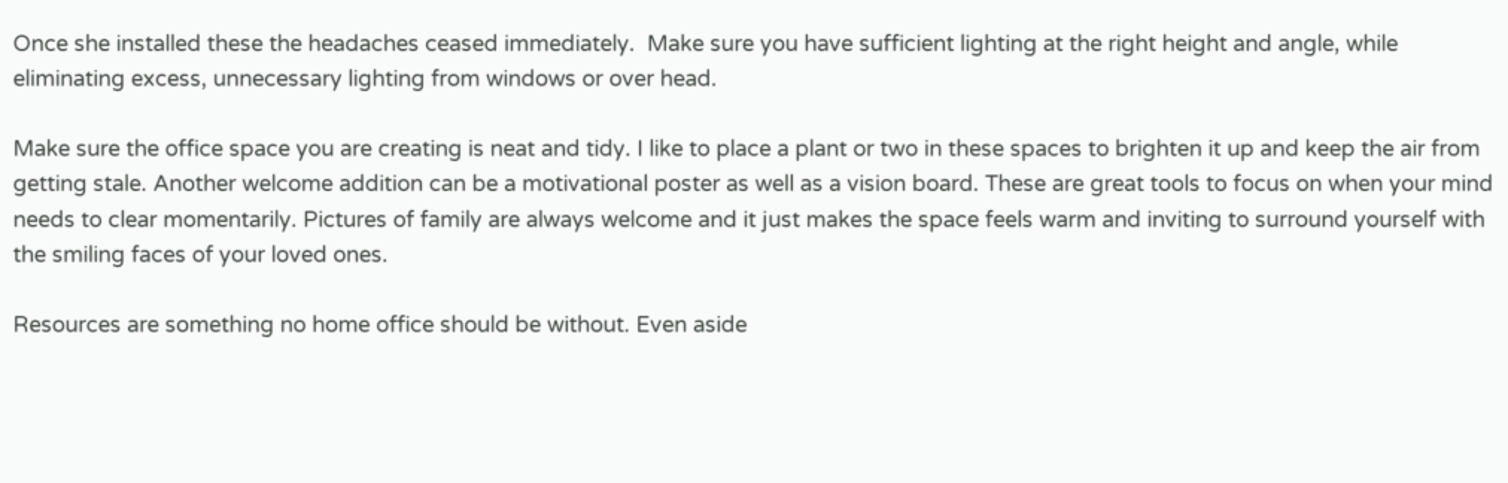Once she installed these the headaches ceased immediately.  Make sure you have sufficient lighting at the right height and angle, while eliminating excess, unnecessary lighting from windows or over head.

Make sure the office space you are creating is neat and tidy. I like to place a plant or two in these spaces to brighten it up and keep the air from getting stale. Another welcome addition can be a motivational poster as well as a vision board. These are great tools to focus on when your mind needs to clear momentarily. Pictures of family are always welcome and it just makes the space feels warm and inviting to surround yourself with the smiling faces of your loved ones.

Resources are something no home office should be without. Even aside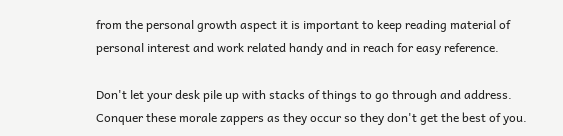from the personal growth aspect it is important to keep reading material of personal interest and work related handy and in reach for easy reference.

Don't let your desk pile up with stacks of things to go through and address. Conquer these morale zappers as they occur so they don't get the best of you.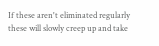If these aren't eliminated regularly these will slowly creep up and take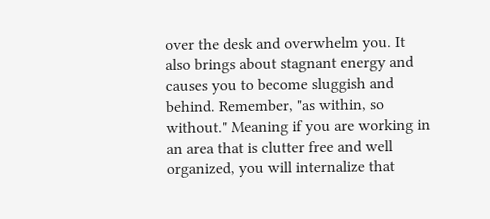over the desk and overwhelm you. It also brings about stagnant energy and causes you to become sluggish and behind. Remember, "as within, so without." Meaning if you are working in an area that is clutter free and well organized, you will internalize that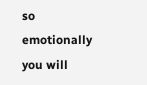so emotionally you will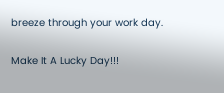breeze through your work day.

Make It A Lucky Day!!!